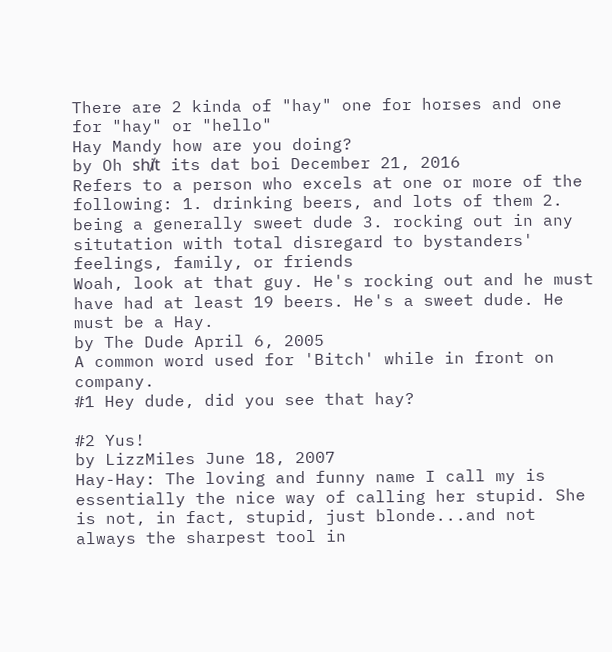There are 2 kinda of "hay" one for horses and one for "hay" or "hello"
Hay Mandy how are you doing?
by Oh shi̸t its dat boi December 21, 2016
Refers to a person who excels at one or more of the following: 1. drinking beers, and lots of them 2. being a generally sweet dude 3. rocking out in any situtation with total disregard to bystanders' feelings, family, or friends
Woah, look at that guy. He's rocking out and he must have had at least 19 beers. He's a sweet dude. He must be a Hay.
by The Dude April 6, 2005
A common word used for 'Bitch' while in front on company.
#1 Hey dude, did you see that hay?

#2 Yus!
by LizzMiles June 18, 2007
Hay-Hay: The loving and funny name I call my is essentially the nice way of calling her stupid. She is not, in fact, stupid, just blonde...and not always the sharpest tool in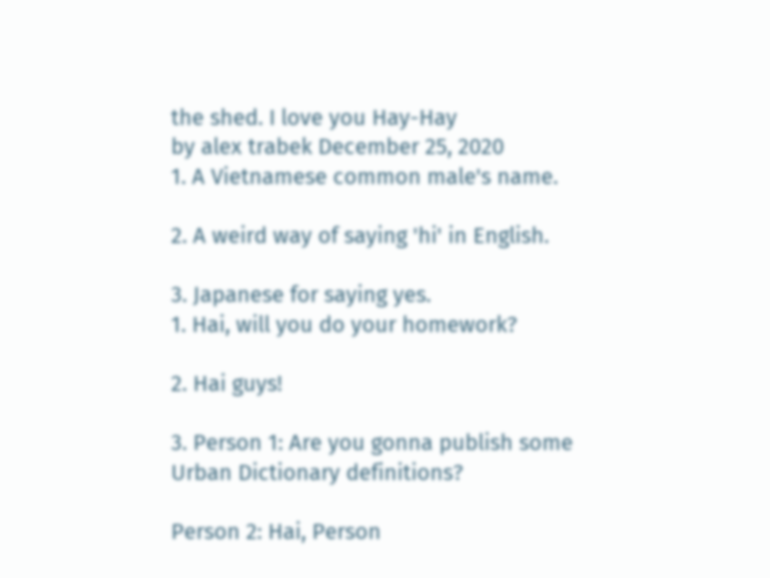the shed. I love you Hay-Hay
by alex trabek December 25, 2020
1. A Vietnamese common male's name.

2. A weird way of saying 'hi' in English.

3. Japanese for saying yes.
1. Hai, will you do your homework?

2. Hai guys!

3. Person 1: Are you gonna publish some Urban Dictionary definitions?

Person 2: Hai, Person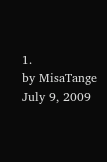1.
by MisaTange July 9, 2009